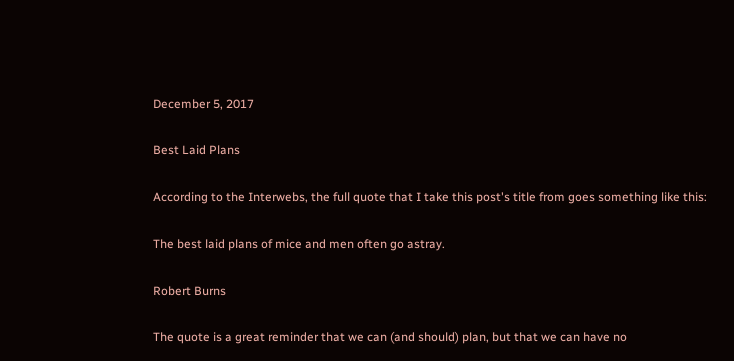December 5, 2017

Best Laid Plans

According to the Interwebs, the full quote that I take this post's title from goes something like this:

The best laid plans of mice and men often go astray.

Robert Burns

The quote is a great reminder that we can (and should) plan, but that we can have no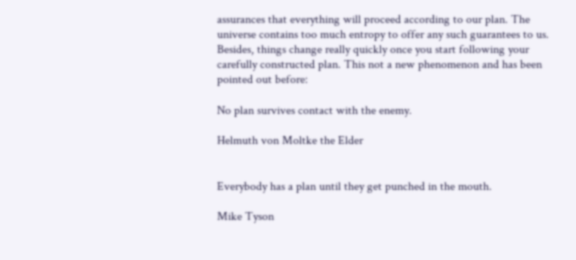assurances that everything will proceed according to our plan. The universe contains too much entropy to offer any such guarantees to us. Besides, things change really quickly once you start following your carefully constructed plan. This not a new phenomenon and has been pointed out before:

No plan survives contact with the enemy.

Helmuth von Moltke the Elder


Everybody has a plan until they get punched in the mouth.

Mike Tyson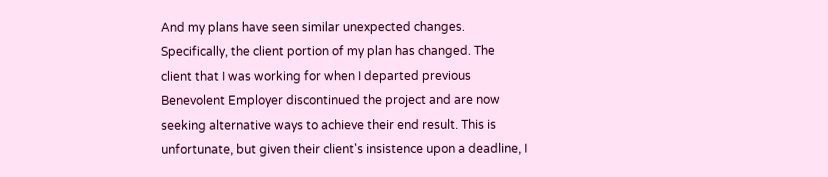And my plans have seen similar unexpected changes. Specifically, the client portion of my plan has changed. The client that I was working for when I departed previous Benevolent Employer discontinued the project and are now seeking alternative ways to achieve their end result. This is unfortunate, but given their client's insistence upon a deadline, I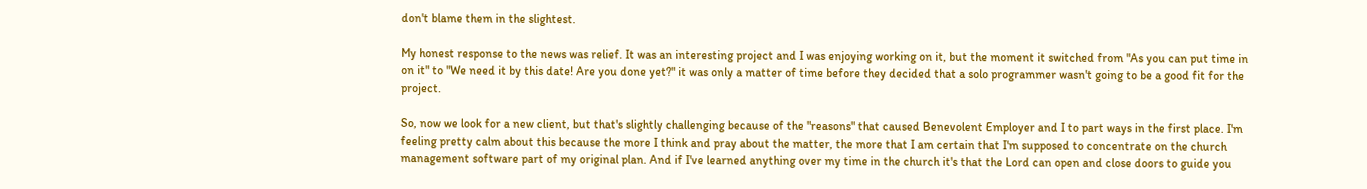don't blame them in the slightest.

My honest response to the news was relief. It was an interesting project and I was enjoying working on it, but the moment it switched from "As you can put time in on it" to "We need it by this date! Are you done yet?" it was only a matter of time before they decided that a solo programmer wasn't going to be a good fit for the project.

So, now we look for a new client, but that's slightly challenging because of the "reasons" that caused Benevolent Employer and I to part ways in the first place. I'm feeling pretty calm about this because the more I think and pray about the matter, the more that I am certain that I'm supposed to concentrate on the church management software part of my original plan. And if I've learned anything over my time in the church it's that the Lord can open and close doors to guide you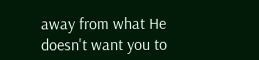away from what He doesn't want you to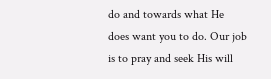do and towards what He does want you to do. Our job is to pray and seek His will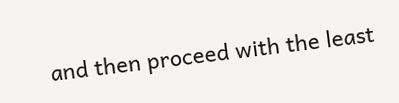and then proceed with the least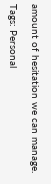amount of hesitation we can manage.

Tags: Personal